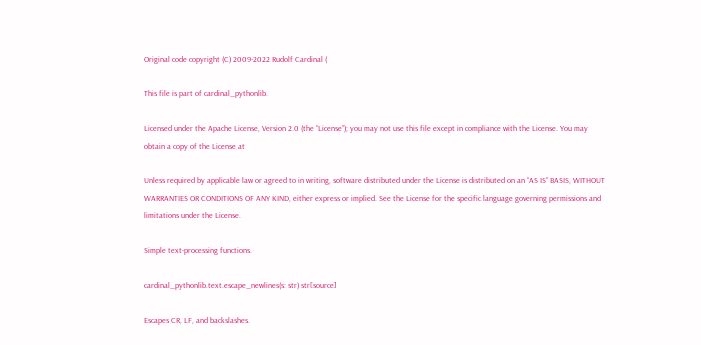Original code copyright (C) 2009-2022 Rudolf Cardinal (

This file is part of cardinal_pythonlib.

Licensed under the Apache License, Version 2.0 (the “License”); you may not use this file except in compliance with the License. You may obtain a copy of the License at

Unless required by applicable law or agreed to in writing, software distributed under the License is distributed on an “AS IS” BASIS, WITHOUT WARRANTIES OR CONDITIONS OF ANY KIND, either express or implied. See the License for the specific language governing permissions and limitations under the License.

Simple text-processing functions.

cardinal_pythonlib.text.escape_newlines(s: str) str[source]

Escapes CR, LF, and backslashes.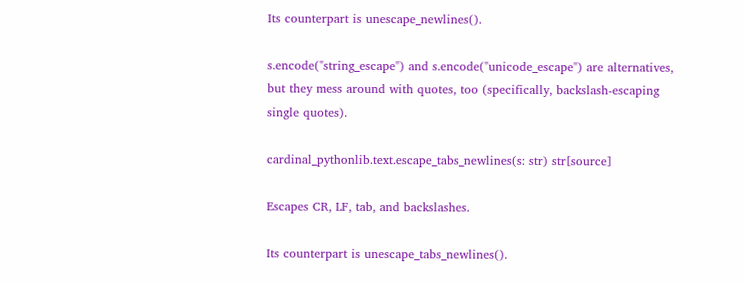Its counterpart is unescape_newlines().

s.encode("string_escape") and s.encode("unicode_escape") are alternatives, but they mess around with quotes, too (specifically, backslash-escaping single quotes).

cardinal_pythonlib.text.escape_tabs_newlines(s: str) str[source]

Escapes CR, LF, tab, and backslashes.

Its counterpart is unescape_tabs_newlines().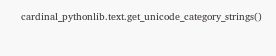cardinal_pythonlib.text.get_unicode_category_strings()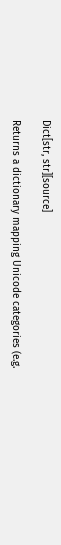Dict[str, str][source]

Returns a dictionary mapping Unicode categories (e.g.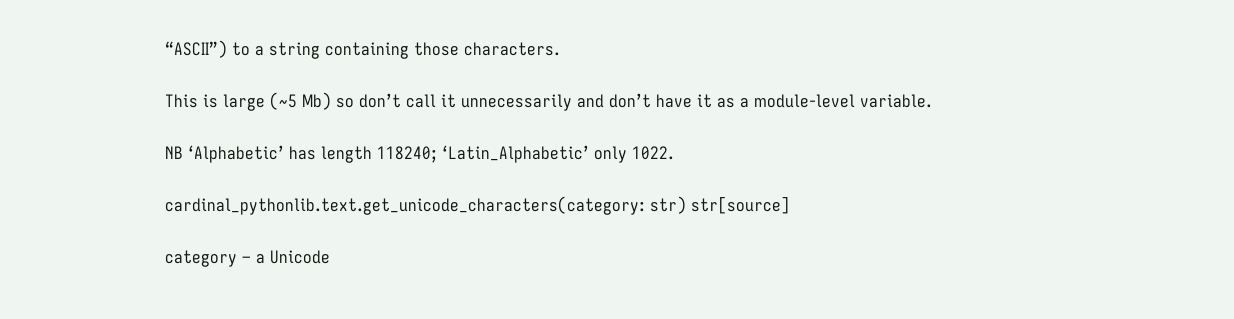“ASCII”) to a string containing those characters.

This is large (~5 Mb) so don’t call it unnecessarily and don’t have it as a module-level variable.

NB ‘Alphabetic’ has length 118240; ‘Latin_Alphabetic’ only 1022.

cardinal_pythonlib.text.get_unicode_characters(category: str) str[source]

category – a Unicode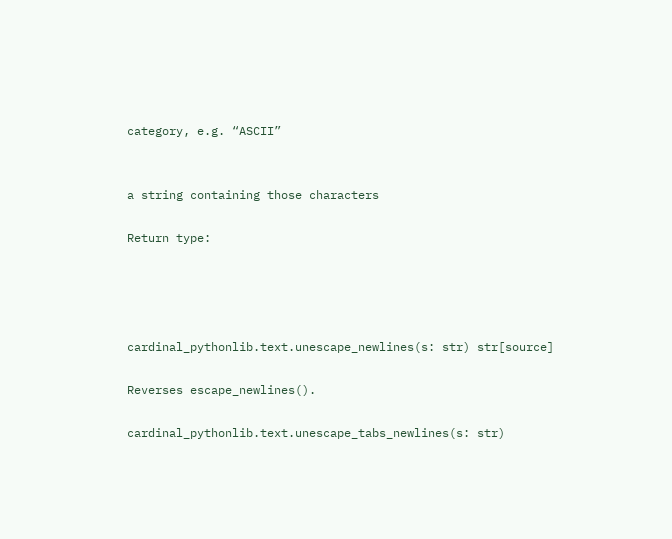category, e.g. “ASCII”


a string containing those characters

Return type:




cardinal_pythonlib.text.unescape_newlines(s: str) str[source]

Reverses escape_newlines().

cardinal_pythonlib.text.unescape_tabs_newlines(s: str)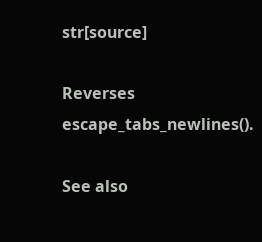str[source]

Reverses escape_tabs_newlines().

See also